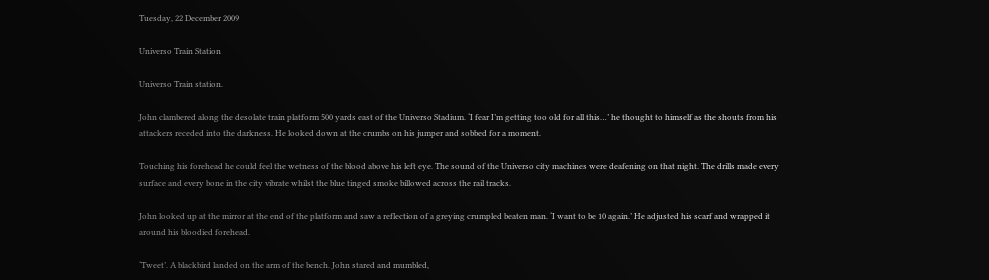Tuesday, 22 December 2009

Universo Train Station

Universo Train station.

John clambered along the desolate train platform 500 yards east of the Universo Stadium. ‘I fear I’m getting too old for all this…’ he thought to himself as the shouts from his attackers receded into the darkness. He looked down at the crumbs on his jumper and sobbed for a moment.

Touching his forehead he could feel the wetness of the blood above his left eye. The sound of the Universo city machines were deafening on that night. The drills made every surface and every bone in the city vibrate whilst the blue tinged smoke billowed across the rail tracks.

John looked up at the mirror at the end of the platform and saw a reflection of a greying crumpled beaten man. ‘I want to be 10 again.’ He adjusted his scarf and wrapped it around his bloodied forehead.

‘Tweet’. A blackbird landed on the arm of the bench. John stared and mumbled,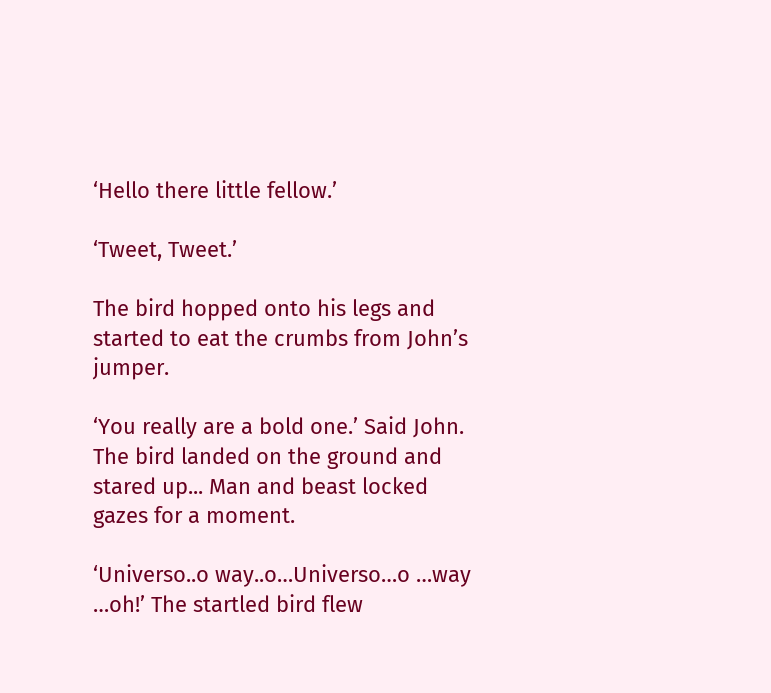‘Hello there little fellow.’

‘Tweet, Tweet.’

The bird hopped onto his legs and started to eat the crumbs from John’s jumper.

‘You really are a bold one.’ Said John. The bird landed on the ground and stared up... Man and beast locked gazes for a moment.

‘Universo..o way..o…Universo…o …way …oh!’ The startled bird flew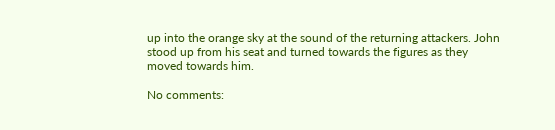up into the orange sky at the sound of the returning attackers. John stood up from his seat and turned towards the figures as they moved towards him.

No comments: